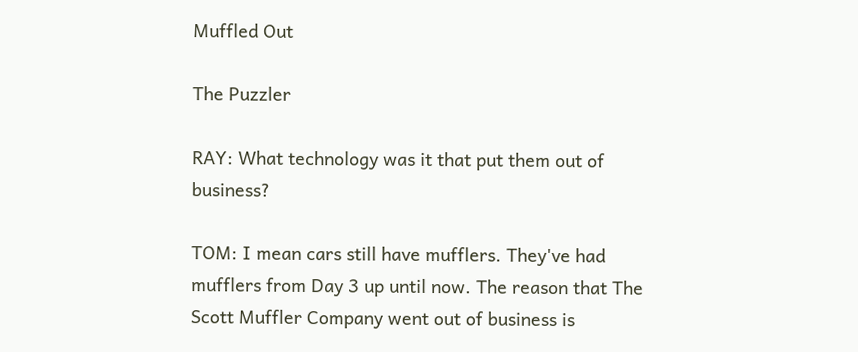Muffled Out

The Puzzler

RAY: What technology was it that put them out of business?

TOM: I mean cars still have mufflers. They've had mufflers from Day 3 up until now. The reason that The Scott Muffler Company went out of business is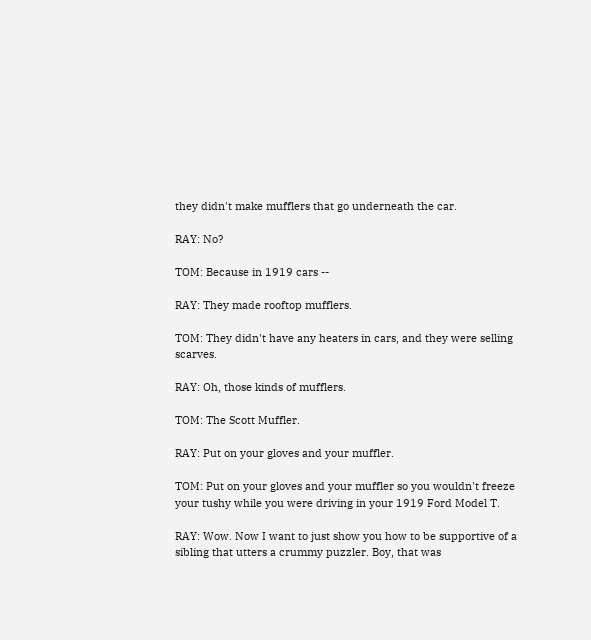they didn't make mufflers that go underneath the car.

RAY: No?

TOM: Because in 1919 cars --

RAY: They made rooftop mufflers.

TOM: They didn't have any heaters in cars, and they were selling scarves.

RAY: Oh, those kinds of mufflers.

TOM: The Scott Muffler.

RAY: Put on your gloves and your muffler.

TOM: Put on your gloves and your muffler so you wouldn't freeze your tushy while you were driving in your 1919 Ford Model T.

RAY: Wow. Now I want to just show you how to be supportive of a sibling that utters a crummy puzzler. Boy, that was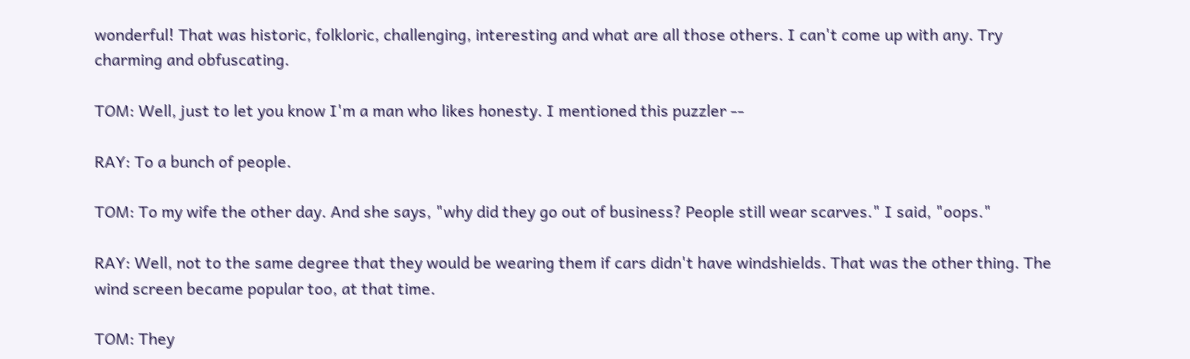wonderful! That was historic, folkloric, challenging, interesting and what are all those others. I can't come up with any. Try charming and obfuscating.

TOM: Well, just to let you know I'm a man who likes honesty. I mentioned this puzzler --

RAY: To a bunch of people.

TOM: To my wife the other day. And she says, "why did they go out of business? People still wear scarves." I said, "oops."

RAY: Well, not to the same degree that they would be wearing them if cars didn't have windshields. That was the other thing. The wind screen became popular too, at that time.

TOM: They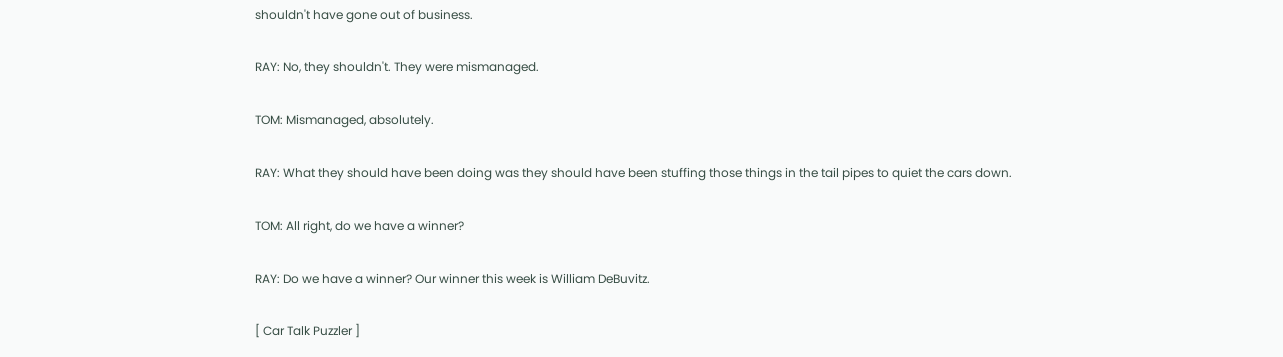shouldn't have gone out of business.

RAY: No, they shouldn't. They were mismanaged.

TOM: Mismanaged, absolutely.

RAY: What they should have been doing was they should have been stuffing those things in the tail pipes to quiet the cars down.

TOM: All right, do we have a winner?

RAY: Do we have a winner? Our winner this week is William DeBuvitz.

[ Car Talk Puzzler ]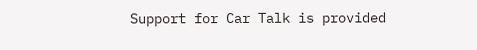Support for Car Talk is provided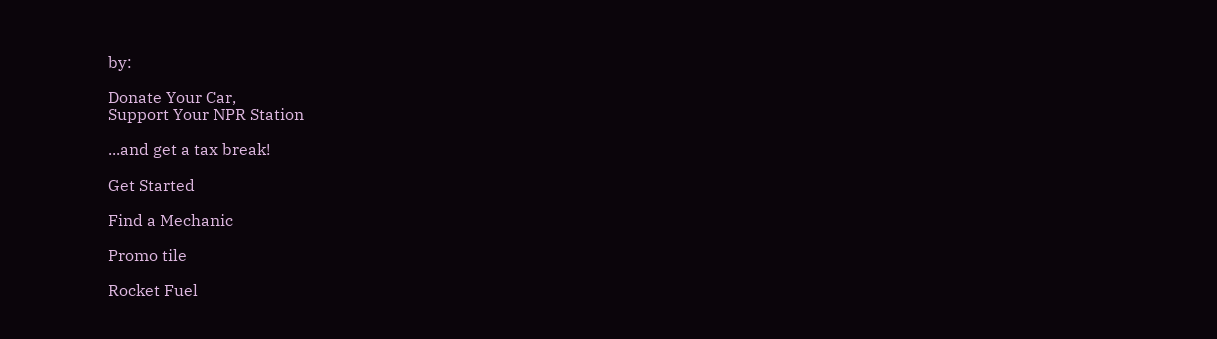by:

Donate Your Car,
Support Your NPR Station

...and get a tax break!

Get Started

Find a Mechanic

Promo tile

Rocket Fuel